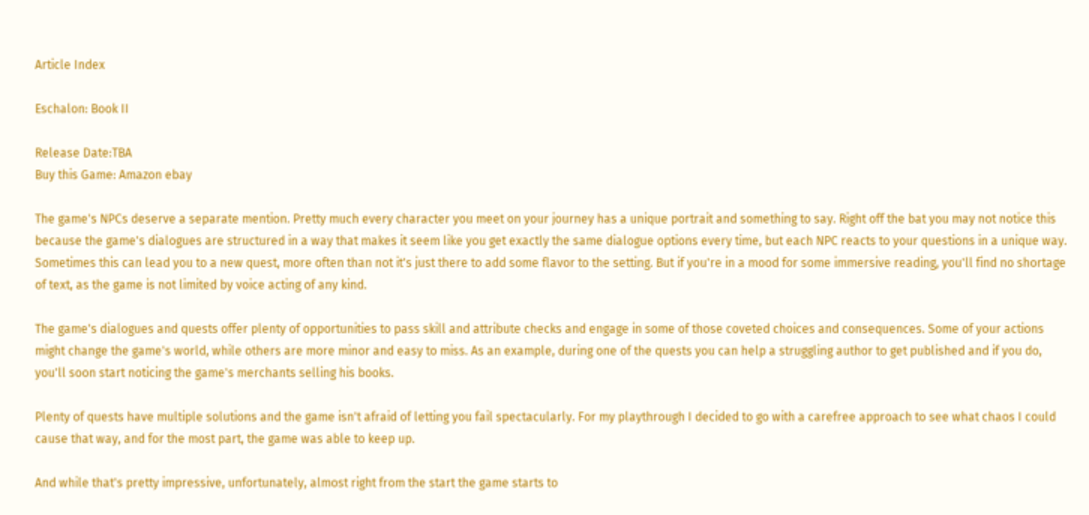Article Index

Eschalon: Book II

Release Date:TBA
Buy this Game: Amazon ebay

The game's NPCs deserve a separate mention. Pretty much every character you meet on your journey has a unique portrait and something to say. Right off the bat you may not notice this because the game's dialogues are structured in a way that makes it seem like you get exactly the same dialogue options every time, but each NPC reacts to your questions in a unique way. Sometimes this can lead you to a new quest, more often than not it's just there to add some flavor to the setting. But if you're in a mood for some immersive reading, you'll find no shortage of text, as the game is not limited by voice acting of any kind.

The game's dialogues and quests offer plenty of opportunities to pass skill and attribute checks and engage in some of those coveted choices and consequences. Some of your actions might change the game's world, while others are more minor and easy to miss. As an example, during one of the quests you can help a struggling author to get published and if you do, you'll soon start noticing the game's merchants selling his books.

Plenty of quests have multiple solutions and the game isn't afraid of letting you fail spectacularly. For my playthrough I decided to go with a carefree approach to see what chaos I could cause that way, and for the most part, the game was able to keep up.

And while that's pretty impressive, unfortunately, almost right from the start the game starts to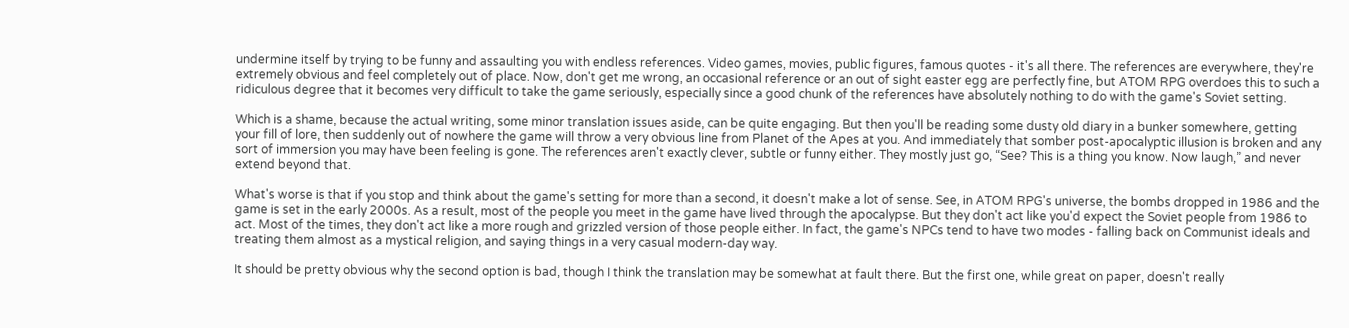undermine itself by trying to be funny and assaulting you with endless references. Video games, movies, public figures, famous quotes - it's all there. The references are everywhere, they're extremely obvious and feel completely out of place. Now, don't get me wrong, an occasional reference or an out of sight easter egg are perfectly fine, but ATOM RPG overdoes this to such a ridiculous degree that it becomes very difficult to take the game seriously, especially since a good chunk of the references have absolutely nothing to do with the game's Soviet setting.

Which is a shame, because the actual writing, some minor translation issues aside, can be quite engaging. But then you'll be reading some dusty old diary in a bunker somewhere, getting your fill of lore, then suddenly out of nowhere the game will throw a very obvious line from Planet of the Apes at you. And immediately that somber post-apocalyptic illusion is broken and any sort of immersion you may have been feeling is gone. The references aren't exactly clever, subtle or funny either. They mostly just go, “See? This is a thing you know. Now laugh,” and never extend beyond that.

What's worse is that if you stop and think about the game's setting for more than a second, it doesn't make a lot of sense. See, in ATOM RPG's universe, the bombs dropped in 1986 and the game is set in the early 2000s. As a result, most of the people you meet in the game have lived through the apocalypse. But they don't act like you'd expect the Soviet people from 1986 to act. Most of the times, they don't act like a more rough and grizzled version of those people either. In fact, the game's NPCs tend to have two modes - falling back on Communist ideals and treating them almost as a mystical religion, and saying things in a very casual modern-day way.

It should be pretty obvious why the second option is bad, though I think the translation may be somewhat at fault there. But the first one, while great on paper, doesn't really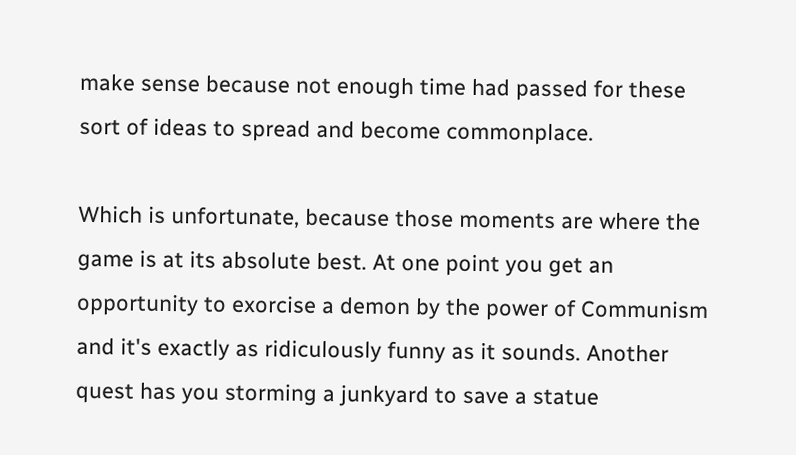make sense because not enough time had passed for these sort of ideas to spread and become commonplace.

Which is unfortunate, because those moments are where the game is at its absolute best. At one point you get an opportunity to exorcise a demon by the power of Communism and it's exactly as ridiculously funny as it sounds. Another quest has you storming a junkyard to save a statue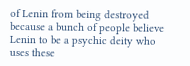of Lenin from being destroyed because a bunch of people believe Lenin to be a psychic deity who uses these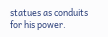statues as conduits for his power.